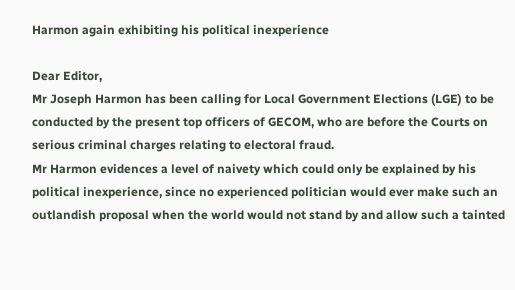Harmon again exhibiting his political inexperience

Dear Editor,
Mr Joseph Harmon has been calling for Local Government Elections (LGE) to be conducted by the present top officers of GECOM, who are before the Courts on serious criminal charges relating to electoral fraud.
Mr Harmon evidences a level of naivety which could only be explained by his political inexperience, since no experienced politician would ever make such an outlandish proposal when the world would not stand by and allow such a tainted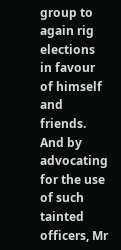group to again rig elections in favour of himself and friends.
And by advocating for the use of such tainted officers, Mr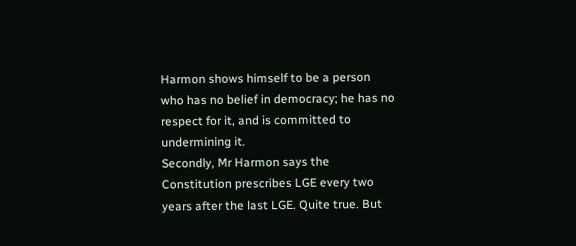Harmon shows himself to be a person who has no belief in democracy; he has no respect for it, and is committed to undermining it.
Secondly, Mr Harmon says the Constitution prescribes LGE every two years after the last LGE. Quite true. But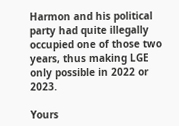Harmon and his political party had quite illegally occupied one of those two years, thus making LGE only possible in 2022 or 2023.

Yours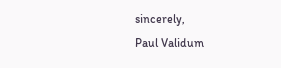sincerely,
Paul Validum